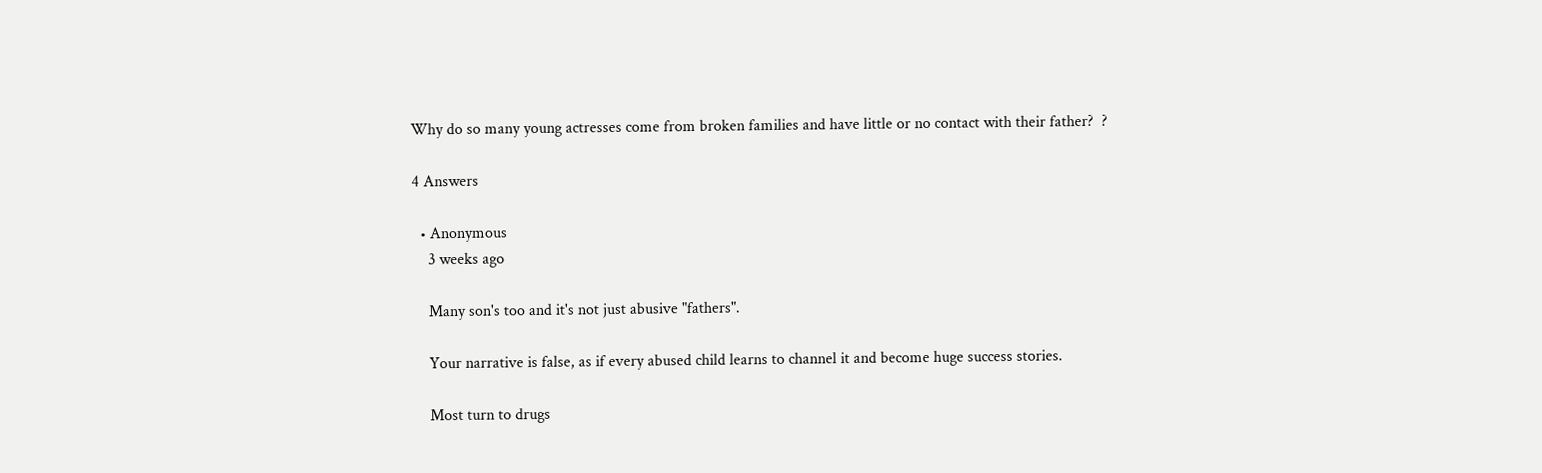Why do so many young actresses come from broken families and have little or no contact with their father?  ?

4 Answers

  • Anonymous
    3 weeks ago

    Many son's too and it's not just abusive "fathers".

    Your narrative is false, as if every abused child learns to channel it and become huge success stories.

    Most turn to drugs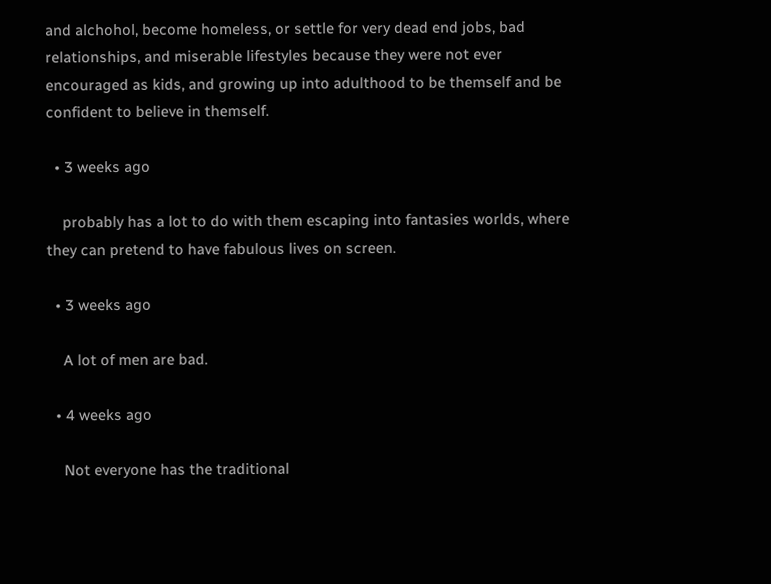and alchohol, become homeless, or settle for very dead end jobs, bad relationships, and miserable lifestyles because they were not ever encouraged as kids, and growing up into adulthood to be themself and be confident to believe in themself.

  • 3 weeks ago

    probably has a lot to do with them escaping into fantasies worlds, where they can pretend to have fabulous lives on screen.

  • 3 weeks ago

    A lot of men are bad.

  • 4 weeks ago

    Not everyone has the traditional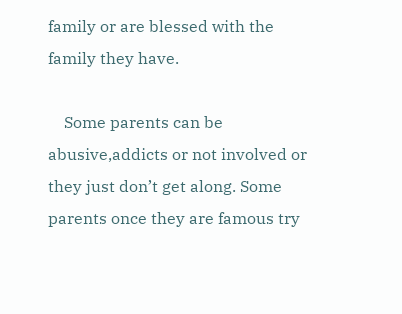family or are blessed with the family they have.

    Some parents can be abusive,addicts or not involved or they just don’t get along. Some parents once they are famous try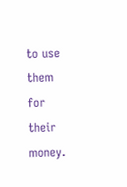to use them for their money.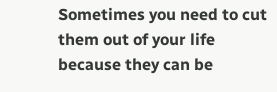Sometimes you need to cut them out of your life because they can be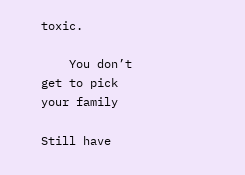toxic.

    You don’t get to pick your family

Still have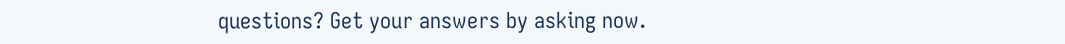questions? Get your answers by asking now.